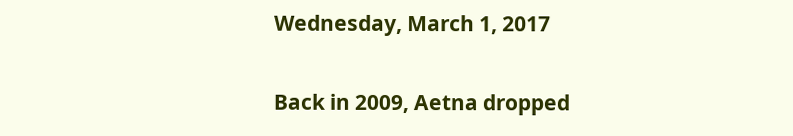Wednesday, March 1, 2017

Back in 2009, Aetna dropped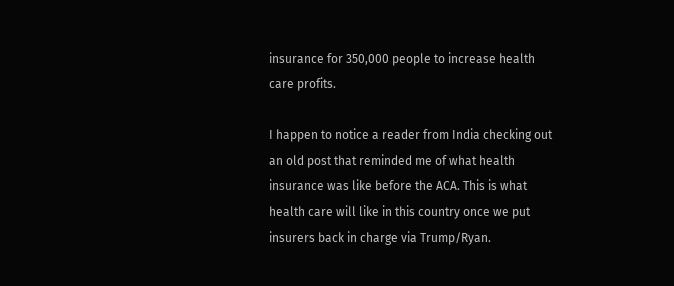insurance for 350,000 people to increase health care profits.

I happen to notice a reader from India checking out an old post that reminded me of what health insurance was like before the ACA. This is what health care will like in this country once we put insurers back in charge via Trump/Ryan.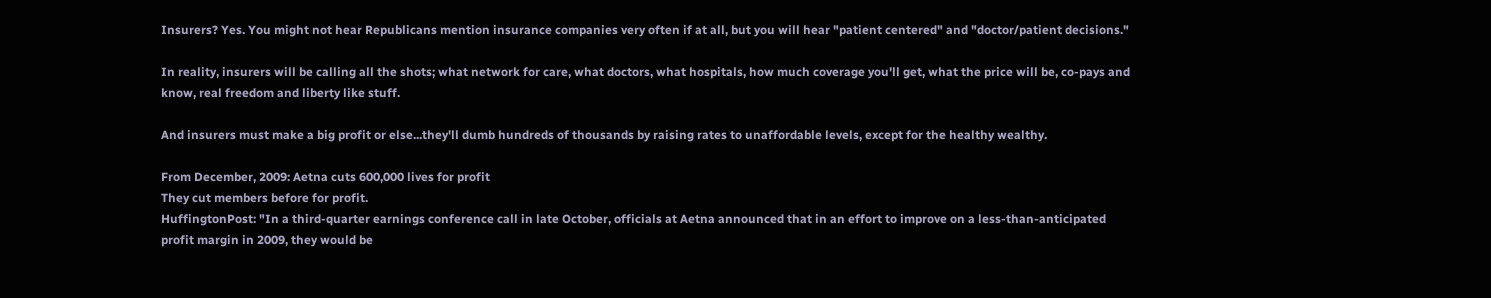Insurers? Yes. You might not hear Republicans mention insurance companies very often if at all, but you will hear "patient centered" and "doctor/patient decisions."

In reality, insurers will be calling all the shots; what network for care, what doctors, what hospitals, how much coverage you'll get, what the price will be, co-pays and know, real freedom and liberty like stuff.

And insurers must make a big profit or else...they'll dumb hundreds of thousands by raising rates to unaffordable levels, except for the healthy wealthy.

From December, 2009: Aetna cuts 600,000 lives for profit
They cut members before for profit.
HuffingtonPost: "In a third-quarter earnings conference call in late October, officials at Aetna announced that in an effort to improve on a less-than-anticipated profit margin in 2009, they would be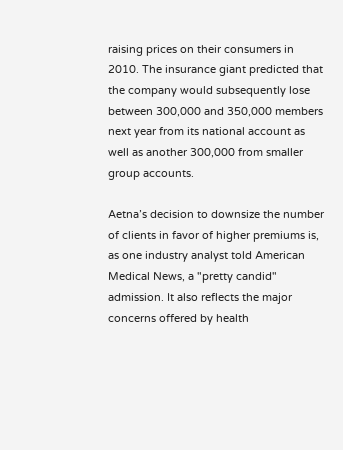raising prices on their consumers in 2010. The insurance giant predicted that the company would subsequently lose between 300,000 and 350,000 members next year from its national account as well as another 300,000 from smaller group accounts.

Aetna’s decision to downsize the number of clients in favor of higher premiums is, as one industry analyst told American Medical News, a "pretty candid" admission. It also reflects the major concerns offered by health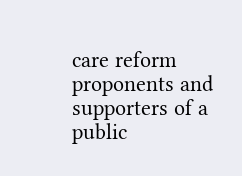care reform proponents and supporters of a public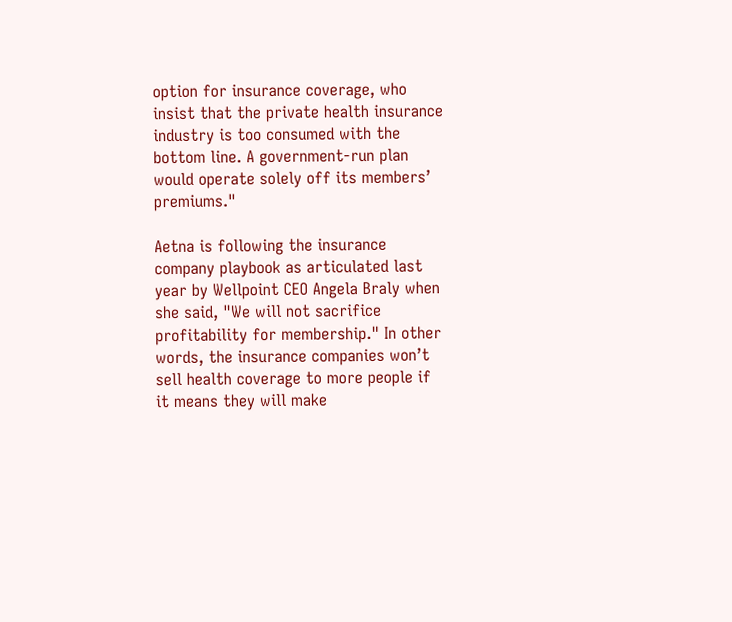option for insurance coverage, who insist that the private health insurance industry is too consumed with the bottom line. A government-run plan would operate solely off its members’ premiums."

Aetna is following the insurance company playbook as articulated last year by Wellpoint CEO Angela Braly when she said, "We will not sacrifice profitability for membership." In other words, the insurance companies won’t sell health coverage to more people if it means they will make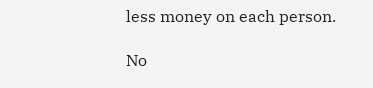less money on each person.

No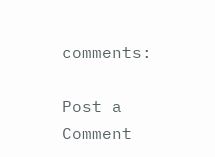comments:

Post a Comment